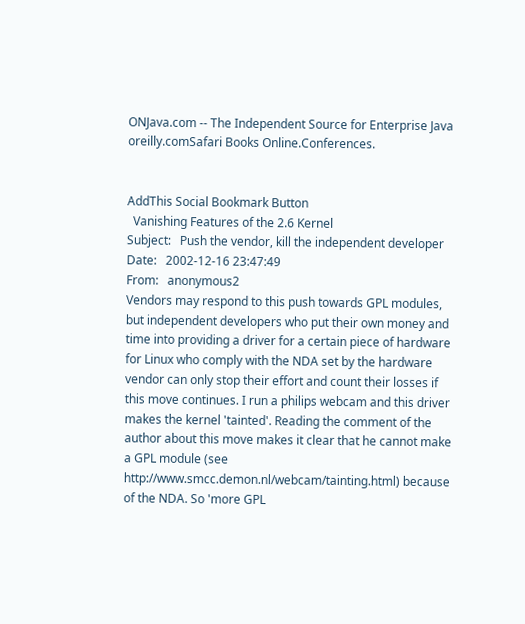ONJava.com -- The Independent Source for Enterprise Java
oreilly.comSafari Books Online.Conferences.


AddThis Social Bookmark Button
  Vanishing Features of the 2.6 Kernel
Subject:   Push the vendor, kill the independent developer
Date:   2002-12-16 23:47:49
From:   anonymous2
Vendors may respond to this push towards GPL modules, but independent developers who put their own money and time into providing a driver for a certain piece of hardware for Linux who comply with the NDA set by the hardware vendor can only stop their effort and count their losses if this move continues. I run a philips webcam and this driver makes the kernel 'tainted'. Reading the comment of the author about this move makes it clear that he cannot make a GPL module (see http://www.smcc.demon.nl/webcam/tainting.html) because of the NDA. So 'more GPL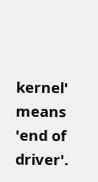kernel' means 'end of driver'.